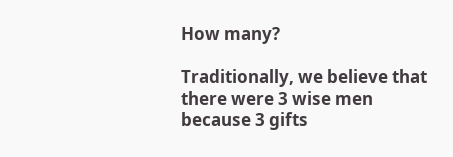How many?

Traditionally, we believe that there were 3 wise men because 3 gifts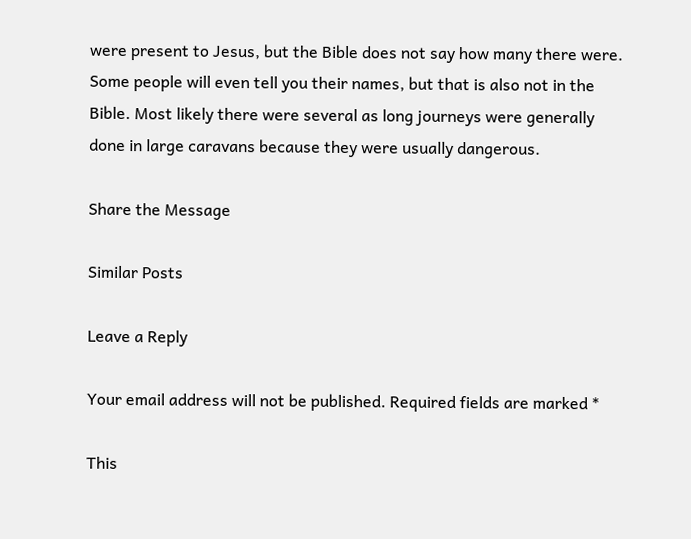were present to Jesus, but the Bible does not say how many there were. Some people will even tell you their names, but that is also not in the Bible. Most likely there were several as long journeys were generally done in large caravans because they were usually dangerous.

Share the Message

Similar Posts

Leave a Reply

Your email address will not be published. Required fields are marked *

This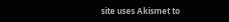site uses Akismet to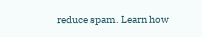reduce spam. Learn how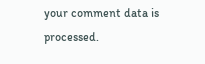your comment data is processed.